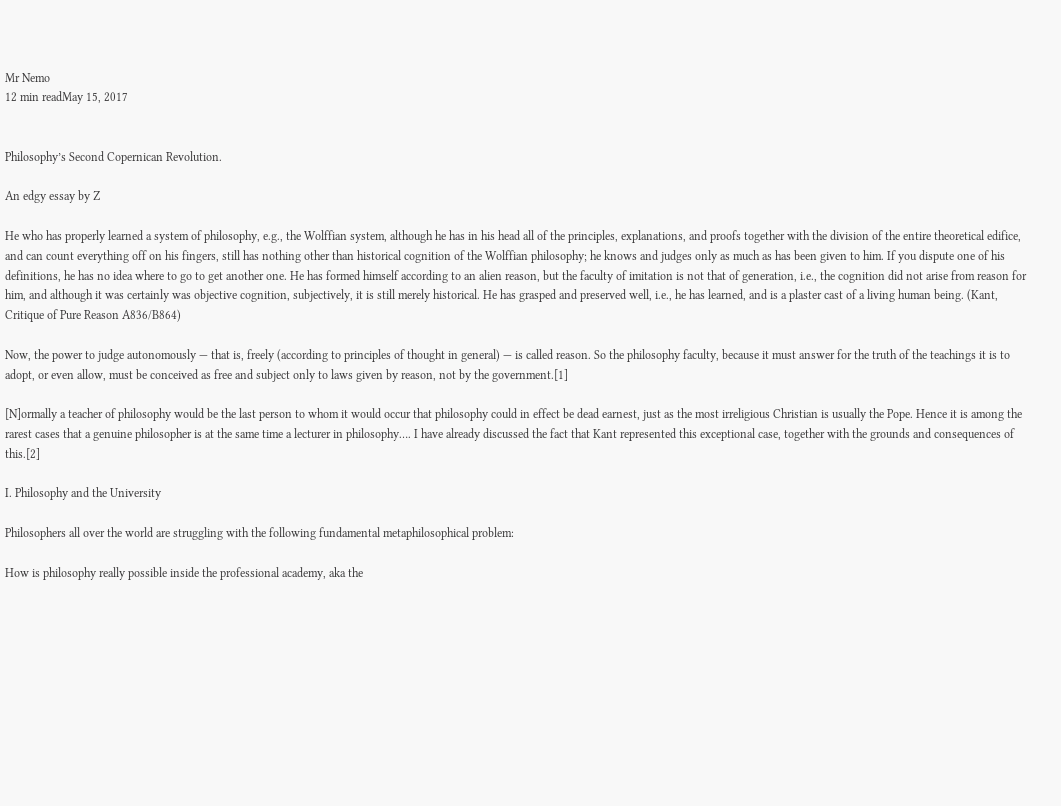Mr Nemo
12 min readMay 15, 2017


Philosophy’s Second Copernican Revolution.

An edgy essay by Z

He who has properly learned a system of philosophy, e.g., the Wolffian system, although he has in his head all of the principles, explanations, and proofs together with the division of the entire theoretical edifice, and can count everything off on his fingers, still has nothing other than historical cognition of the Wolffian philosophy; he knows and judges only as much as has been given to him. If you dispute one of his definitions, he has no idea where to go to get another one. He has formed himself according to an alien reason, but the faculty of imitation is not that of generation, i.e., the cognition did not arise from reason for him, and although it was certainly was objective cognition, subjectively, it is still merely historical. He has grasped and preserved well, i.e., he has learned, and is a plaster cast of a living human being. (Kant, Critique of Pure Reason A836/B864)

Now, the power to judge autonomously — that is, freely (according to principles of thought in general) — is called reason. So the philosophy faculty, because it must answer for the truth of the teachings it is to adopt, or even allow, must be conceived as free and subject only to laws given by reason, not by the government.[1]

[N]ormally a teacher of philosophy would be the last person to whom it would occur that philosophy could in effect be dead earnest, just as the most irreligious Christian is usually the Pope. Hence it is among the rarest cases that a genuine philosopher is at the same time a lecturer in philosophy…. I have already discussed the fact that Kant represented this exceptional case, together with the grounds and consequences of this.[2]

I. Philosophy and the University

Philosophers all over the world are struggling with the following fundamental metaphilosophical problem:

How is philosophy really possible inside the professional academy, aka the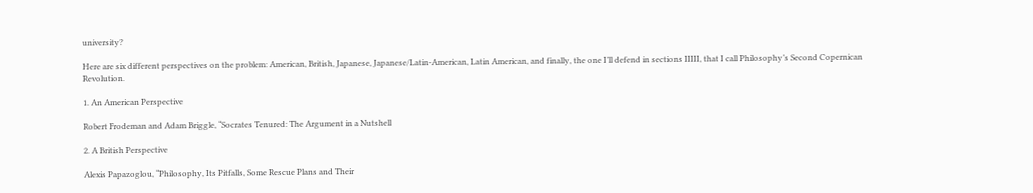university?

Here are six different perspectives on the problem: American, British, Japanese, Japanese/Latin-American, Latin American, and finally, the one I’ll defend in sections IIIII, that I call Philosophy’s Second Copernican Revolution.

1. An American Perspective

Robert Frodeman and Adam Briggle, “Socrates Tenured: The Argument in a Nutshell

2. A British Perspective

Alexis Papazoglou, “Philosophy, Its Pitfalls, Some Rescue Plans and Their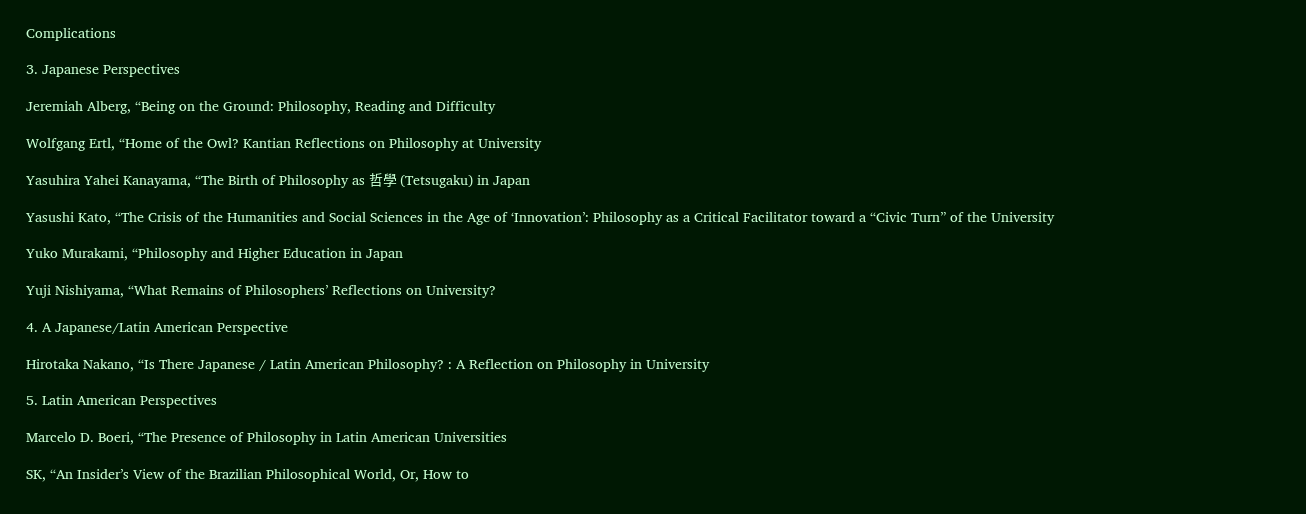Complications

3. Japanese Perspectives

Jeremiah Alberg, “Being on the Ground: Philosophy, Reading and Difficulty

Wolfgang Ertl, “Home of the Owl? Kantian Reflections on Philosophy at University

Yasuhira Yahei Kanayama, “The Birth of Philosophy as 哲學 (Tetsugaku) in Japan

Yasushi Kato, “The Crisis of the Humanities and Social Sciences in the Age of ‘Innovation’: Philosophy as a Critical Facilitator toward a “Civic Turn” of the University

Yuko Murakami, “Philosophy and Higher Education in Japan

Yuji Nishiyama, “What Remains of Philosophers’ Reflections on University?

4. A Japanese/Latin American Perspective

Hirotaka Nakano, “Is There Japanese / Latin American Philosophy? : A Reflection on Philosophy in University

5. Latin American Perspectives

Marcelo D. Boeri, “The Presence of Philosophy in Latin American Universities

SK, “An Insider’s View of the Brazilian Philosophical World, Or, How to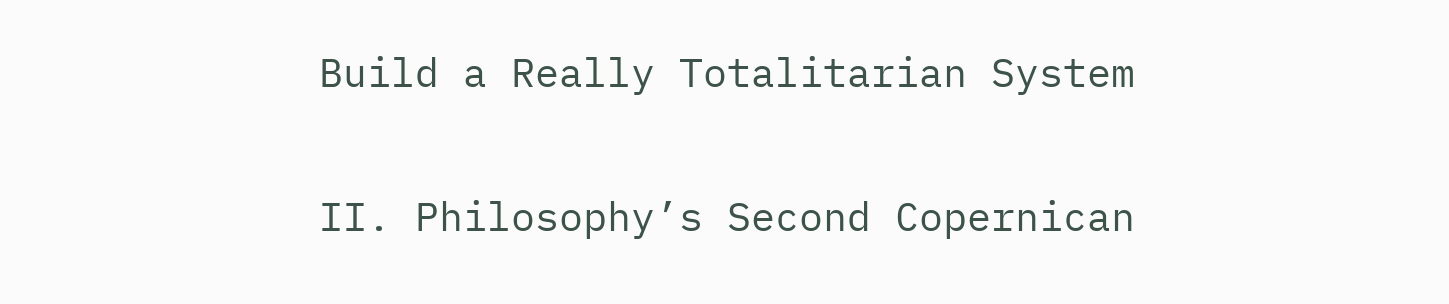Build a Really Totalitarian System

II. Philosophy’s Second Copernican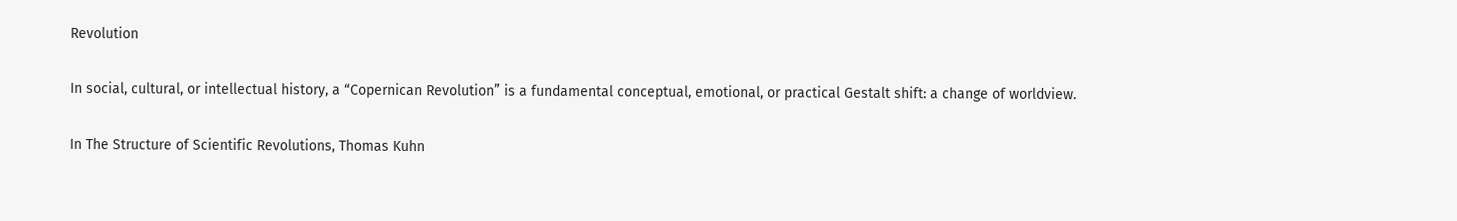Revolution

In social, cultural, or intellectual history, a “Copernican Revolution” is a fundamental conceptual, emotional, or practical Gestalt shift: a change of worldview.

In The Structure of Scientific Revolutions, Thomas Kuhn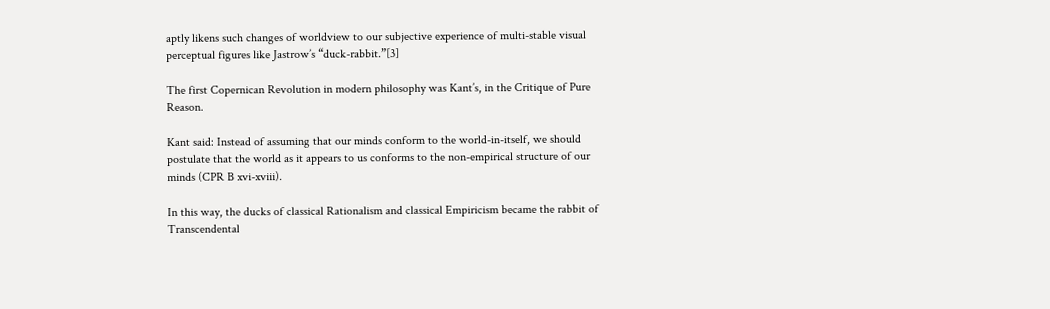aptly likens such changes of worldview to our subjective experience of multi-stable visual perceptual figures like Jastrow’s “duck-rabbit.”[3]

The first Copernican Revolution in modern philosophy was Kant’s, in the Critique of Pure Reason.

Kant said: Instead of assuming that our minds conform to the world-in-itself, we should postulate that the world as it appears to us conforms to the non-empirical structure of our minds (CPR B xvi-xviii).

In this way, the ducks of classical Rationalism and classical Empiricism became the rabbit of Transcendental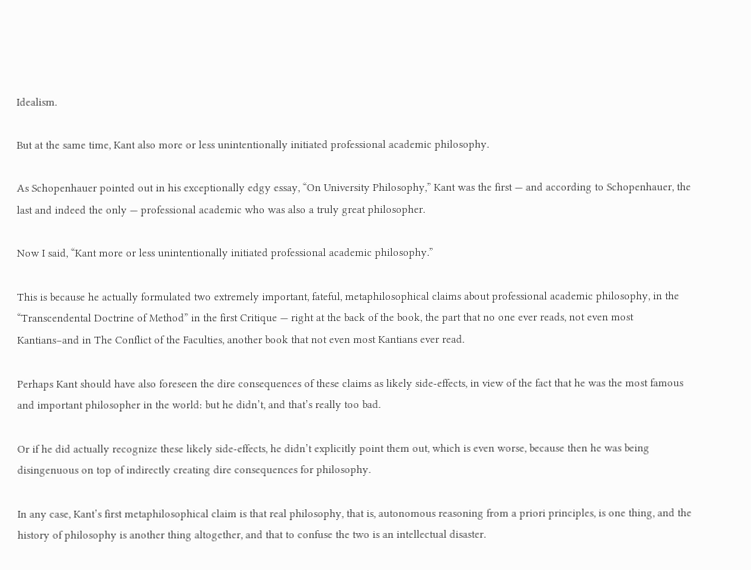Idealism.

But at the same time, Kant also more or less unintentionally initiated professional academic philosophy.

As Schopenhauer pointed out in his exceptionally edgy essay, “On University Philosophy,” Kant was the first — and according to Schopenhauer, the last and indeed the only — professional academic who was also a truly great philosopher.

Now I said, “Kant more or less unintentionally initiated professional academic philosophy.”

This is because he actually formulated two extremely important, fateful, metaphilosophical claims about professional academic philosophy, in the “Transcendental Doctrine of Method” in the first Critique — right at the back of the book, the part that no one ever reads, not even most Kantians–and in The Conflict of the Faculties, another book that not even most Kantians ever read.

Perhaps Kant should have also foreseen the dire consequences of these claims as likely side-effects, in view of the fact that he was the most famous and important philosopher in the world: but he didn’t, and that’s really too bad.

Or if he did actually recognize these likely side-effects, he didn’t explicitly point them out, which is even worse, because then he was being disingenuous on top of indirectly creating dire consequences for philosophy.

In any case, Kant’s first metaphilosophical claim is that real philosophy, that is, autonomous reasoning from a priori principles, is one thing, and the history of philosophy is another thing altogether, and that to confuse the two is an intellectual disaster.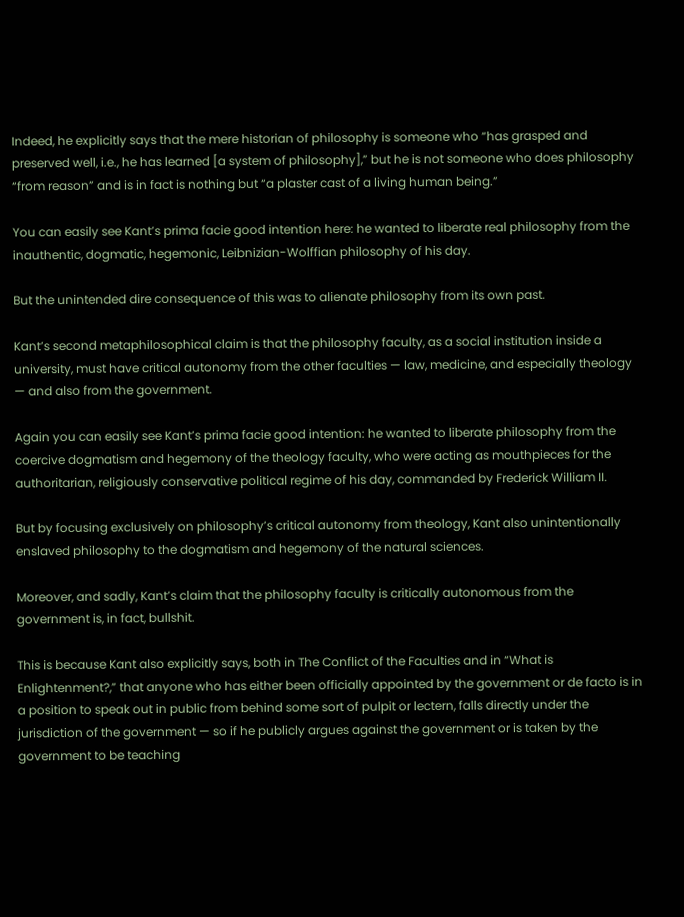Indeed, he explicitly says that the mere historian of philosophy is someone who “has grasped and preserved well, i.e., he has learned [a system of philosophy],” but he is not someone who does philosophy “from reason” and is in fact is nothing but “a plaster cast of a living human being.”

You can easily see Kant’s prima facie good intention here: he wanted to liberate real philosophy from the inauthentic, dogmatic, hegemonic, Leibnizian-Wolffian philosophy of his day.

But the unintended dire consequence of this was to alienate philosophy from its own past.

Kant’s second metaphilosophical claim is that the philosophy faculty, as a social institution inside a university, must have critical autonomy from the other faculties — law, medicine, and especially theology — and also from the government.

Again you can easily see Kant’s prima facie good intention: he wanted to liberate philosophy from the coercive dogmatism and hegemony of the theology faculty, who were acting as mouthpieces for the authoritarian, religiously conservative political regime of his day, commanded by Frederick William II.

But by focusing exclusively on philosophy’s critical autonomy from theology, Kant also unintentionally enslaved philosophy to the dogmatism and hegemony of the natural sciences.

Moreover, and sadly, Kant’s claim that the philosophy faculty is critically autonomous from the government is, in fact, bullshit.

This is because Kant also explicitly says, both in The Conflict of the Faculties and in “What is Enlightenment?,” that anyone who has either been officially appointed by the government or de facto is in a position to speak out in public from behind some sort of pulpit or lectern, falls directly under the jurisdiction of the government — so if he publicly argues against the government or is taken by the government to be teaching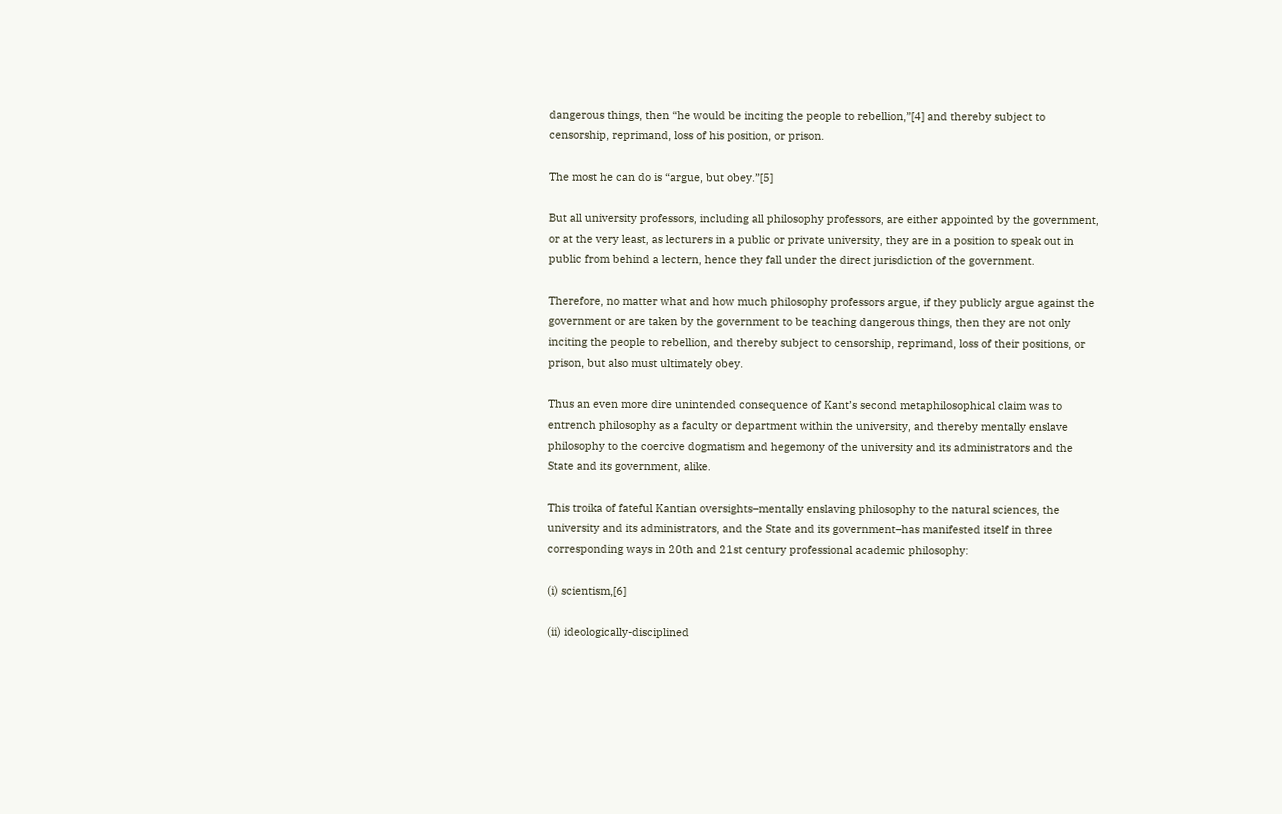dangerous things, then “he would be inciting the people to rebellion,”[4] and thereby subject to censorship, reprimand, loss of his position, or prison.

The most he can do is “argue, but obey.”[5]

But all university professors, including all philosophy professors, are either appointed by the government, or at the very least, as lecturers in a public or private university, they are in a position to speak out in public from behind a lectern, hence they fall under the direct jurisdiction of the government.

Therefore, no matter what and how much philosophy professors argue, if they publicly argue against the government or are taken by the government to be teaching dangerous things, then they are not only inciting the people to rebellion, and thereby subject to censorship, reprimand, loss of their positions, or prison, but also must ultimately obey.

Thus an even more dire unintended consequence of Kant’s second metaphilosophical claim was to entrench philosophy as a faculty or department within the university, and thereby mentally enslave philosophy to the coercive dogmatism and hegemony of the university and its administrators and the State and its government, alike.

This troika of fateful Kantian oversights–mentally enslaving philosophy to the natural sciences, the university and its administrators, and the State and its government–has manifested itself in three corresponding ways in 20th and 21st century professional academic philosophy:

(i) scientism,[6]

(ii) ideologically-disciplined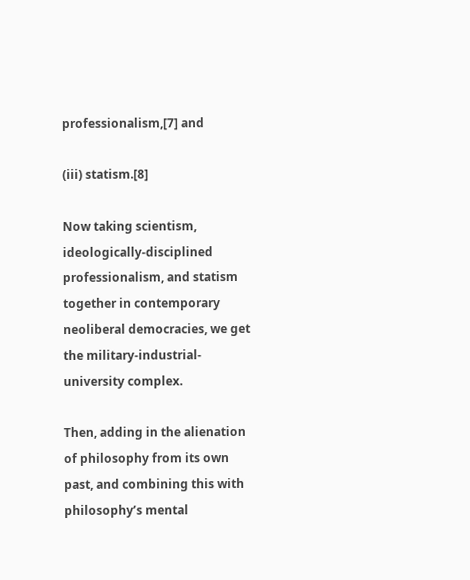professionalism,[7] and

(iii) statism.[8]

Now taking scientism, ideologically-disciplined professionalism, and statism together in contemporary neoliberal democracies, we get the military-industrial-university complex.

Then, adding in the alienation of philosophy from its own past, and combining this with philosophy’s mental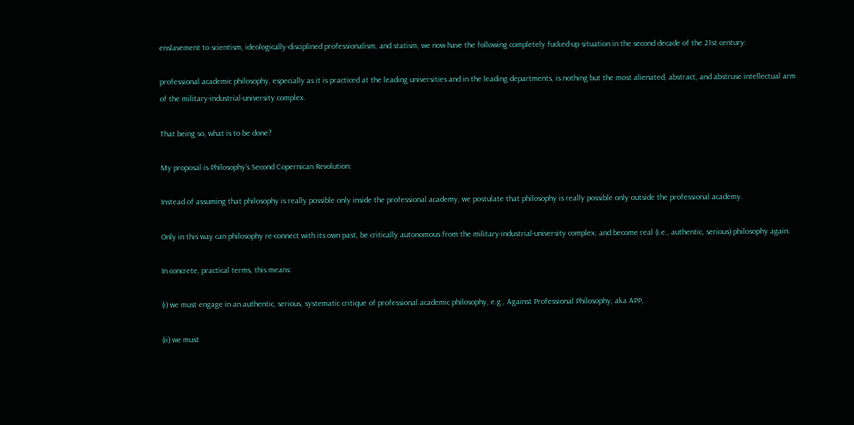enslavement to scientism, ideologically-disciplined professionalism, and statism, we now have the following completely fucked-up situation in the second decade of the 21st century:

professional academic philosophy, especially as it is practiced at the leading universities and in the leading departments, is nothing but the most alienated, abstract, and abstruse intellectual arm of the military-industrial-university complex.

That being so, what is to be done?

My proposal is Philosophy’s Second Copernican Revolution:

Instead of assuming that philosophy is really possible only inside the professional academy, we postulate that philosophy is really possible only outside the professional academy.

Only in this way can philosophy re-connect with its own past, be critically autonomous from the military-industrial-university complex, and become real (i.e., authentic, serious) philosophy again.

In concrete, practical terms, this means:

(i) we must engage in an authentic, serious, systematic critique of professional academic philosophy, e.g., Against Professional Philosophy, aka APP,

(ii) we must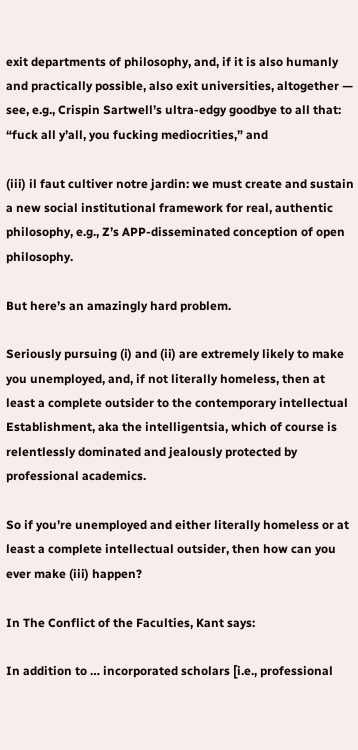exit departments of philosophy, and, if it is also humanly and practically possible, also exit universities, altogether — see, e.g., Crispin Sartwell’s ultra-edgy goodbye to all that: “fuck all y’all, you fucking mediocrities,” and

(iii) il faut cultiver notre jardin: we must create and sustain a new social institutional framework for real, authentic philosophy, e.g., Z’s APP-disseminated conception of open philosophy.

But here’s an amazingly hard problem.

Seriously pursuing (i) and (ii) are extremely likely to make you unemployed, and, if not literally homeless, then at least a complete outsider to the contemporary intellectual Establishment, aka the intelligentsia, which of course is relentlessly dominated and jealously protected by professional academics.

So if you’re unemployed and either literally homeless or at least a complete intellectual outsider, then how can you ever make (iii) happen?

In The Conflict of the Faculties, Kant says:

In addition to … incorporated scholars [i.e., professional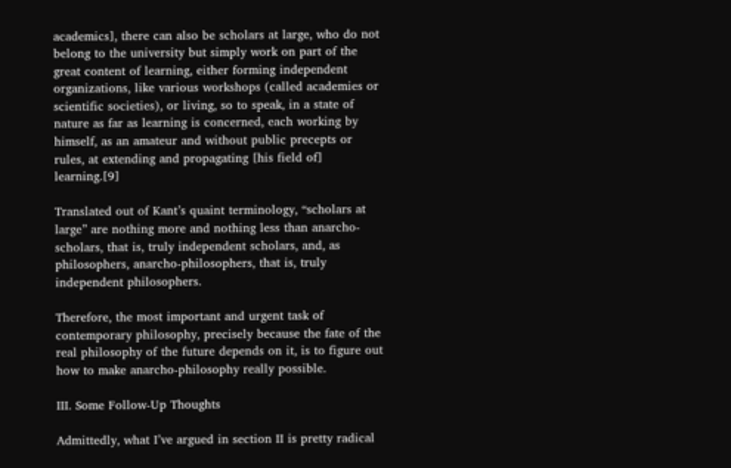academics], there can also be scholars at large, who do not belong to the university but simply work on part of the great content of learning, either forming independent organizations, like various workshops (called academies or scientific societies), or living, so to speak, in a state of nature as far as learning is concerned, each working by himself, as an amateur and without public precepts or rules, at extending and propagating [his field of] learning.[9]

Translated out of Kant’s quaint terminology, “scholars at large” are nothing more and nothing less than anarcho-scholars, that is, truly independent scholars, and, as philosophers, anarcho-philosophers, that is, truly independent philosophers.

Therefore, the most important and urgent task of contemporary philosophy, precisely because the fate of the real philosophy of the future depends on it, is to figure out how to make anarcho-philosophy really possible.

III. Some Follow-Up Thoughts

Admittedly, what I’ve argued in section II is pretty radical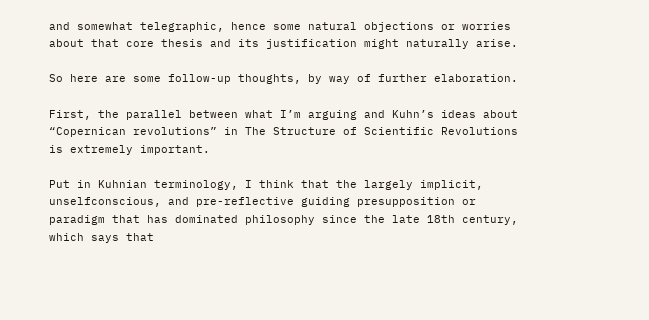and somewhat telegraphic, hence some natural objections or worries about that core thesis and its justification might naturally arise.

So here are some follow-up thoughts, by way of further elaboration.

First, the parallel between what I’m arguing and Kuhn’s ideas about “Copernican revolutions” in The Structure of Scientific Revolutions is extremely important.

Put in Kuhnian terminology, I think that the largely implicit, unselfconscious, and pre-reflective guiding presupposition or paradigm that has dominated philosophy since the late 18th century, which says that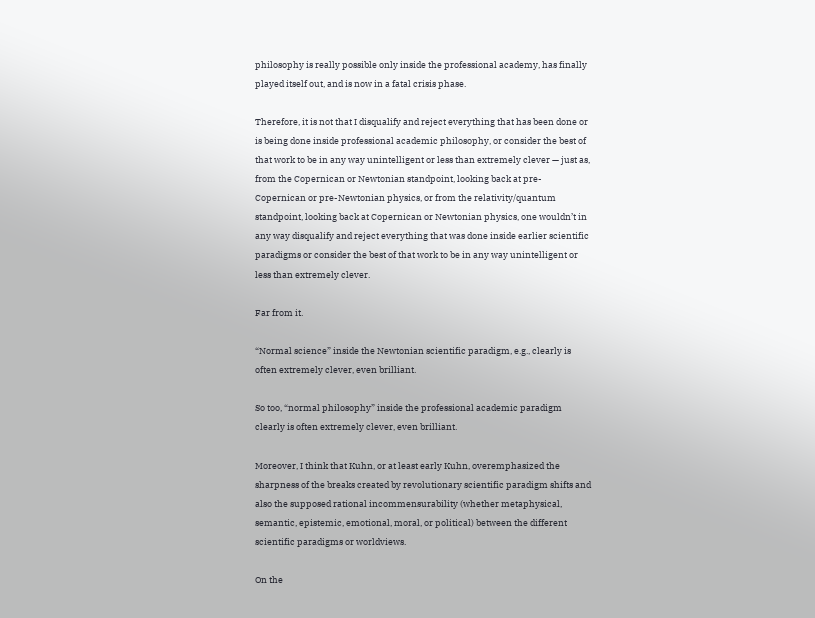philosophy is really possible only inside the professional academy, has finally played itself out, and is now in a fatal crisis phase.

Therefore, it is not that I disqualify and reject everything that has been done or is being done inside professional academic philosophy, or consider the best of that work to be in any way unintelligent or less than extremely clever — just as, from the Copernican or Newtonian standpoint, looking back at pre-Copernican or pre-Newtonian physics, or from the relativity/quantum standpoint, looking back at Copernican or Newtonian physics, one wouldn’t in any way disqualify and reject everything that was done inside earlier scientific paradigms or consider the best of that work to be in any way unintelligent or less than extremely clever.

Far from it.

“Normal science” inside the Newtonian scientific paradigm, e.g., clearly is often extremely clever, even brilliant.

So too, “normal philosophy” inside the professional academic paradigm clearly is often extremely clever, even brilliant.

Moreover, I think that Kuhn, or at least early Kuhn, overemphasized the sharpness of the breaks created by revolutionary scientific paradigm shifts and also the supposed rational incommensurability (whether metaphysical, semantic, epistemic, emotional, moral, or political) between the different scientific paradigms or worldviews.

On the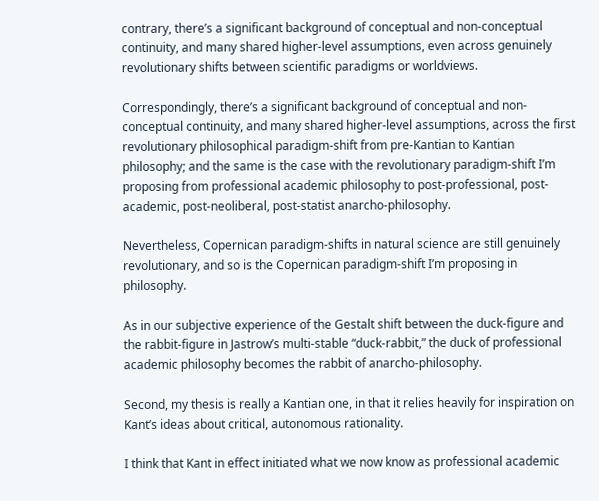contrary, there’s a significant background of conceptual and non-conceptual continuity, and many shared higher-level assumptions, even across genuinely revolutionary shifts between scientific paradigms or worldviews.

Correspondingly, there’s a significant background of conceptual and non-conceptual continuity, and many shared higher-level assumptions, across the first revolutionary philosophical paradigm-shift from pre-Kantian to Kantian philosophy; and the same is the case with the revolutionary paradigm-shift I’m proposing from professional academic philosophy to post-professional, post-academic, post-neoliberal, post-statist anarcho-philosophy.

Nevertheless, Copernican paradigm-shifts in natural science are still genuinely revolutionary, and so is the Copernican paradigm-shift I’m proposing in philosophy.

As in our subjective experience of the Gestalt shift between the duck-figure and the rabbit-figure in Jastrow’s multi-stable “duck-rabbit,” the duck of professional academic philosophy becomes the rabbit of anarcho-philosophy.

Second, my thesis is really a Kantian one, in that it relies heavily for inspiration on Kant’s ideas about critical, autonomous rationality.

I think that Kant in effect initiated what we now know as professional academic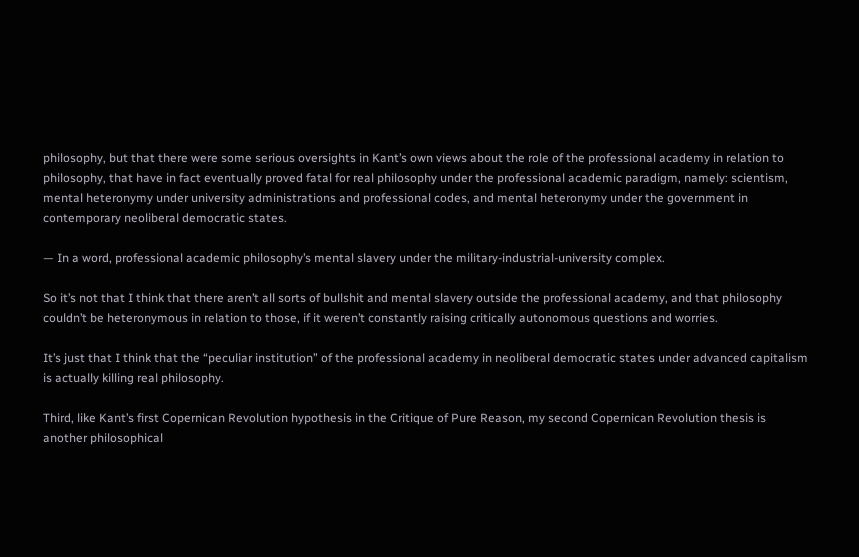philosophy, but that there were some serious oversights in Kant’s own views about the role of the professional academy in relation to philosophy, that have in fact eventually proved fatal for real philosophy under the professional academic paradigm, namely: scientism, mental heteronymy under university administrations and professional codes, and mental heteronymy under the government in contemporary neoliberal democratic states.

— In a word, professional academic philosophy’s mental slavery under the military-industrial-university complex.

So it’s not that I think that there aren’t all sorts of bullshit and mental slavery outside the professional academy, and that philosophy couldn’t be heteronymous in relation to those, if it weren’t constantly raising critically autonomous questions and worries.

It’s just that I think that the “peculiar institution” of the professional academy in neoliberal democratic states under advanced capitalism is actually killing real philosophy.

Third, like Kant’s first Copernican Revolution hypothesis in the Critique of Pure Reason, my second Copernican Revolution thesis is another philosophical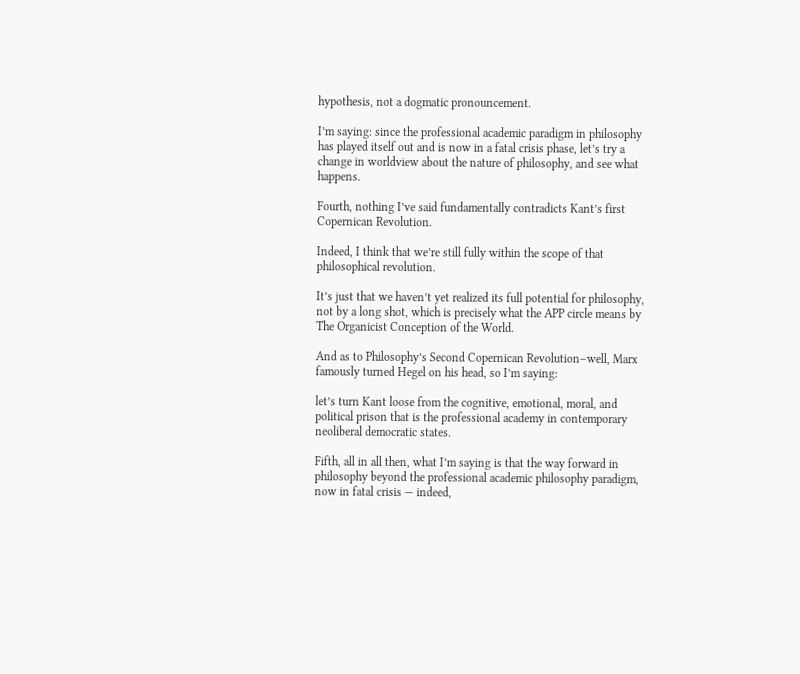hypothesis, not a dogmatic pronouncement.

I’m saying: since the professional academic paradigm in philosophy has played itself out and is now in a fatal crisis phase, let’s try a change in worldview about the nature of philosophy, and see what happens.

Fourth, nothing I’ve said fundamentally contradicts Kant’s first Copernican Revolution.

Indeed, I think that we’re still fully within the scope of that philosophical revolution.

It’s just that we haven’t yet realized its full potential for philosophy, not by a long shot, which is precisely what the APP circle means by The Organicist Conception of the World.

And as to Philosophy’s Second Copernican Revolution–well, Marx famously turned Hegel on his head, so I’m saying:

let’s turn Kant loose from the cognitive, emotional, moral, and political prison that is the professional academy in contemporary neoliberal democratic states.

Fifth, all in all then, what I’m saying is that the way forward in philosophy beyond the professional academic philosophy paradigm, now in fatal crisis — indeed,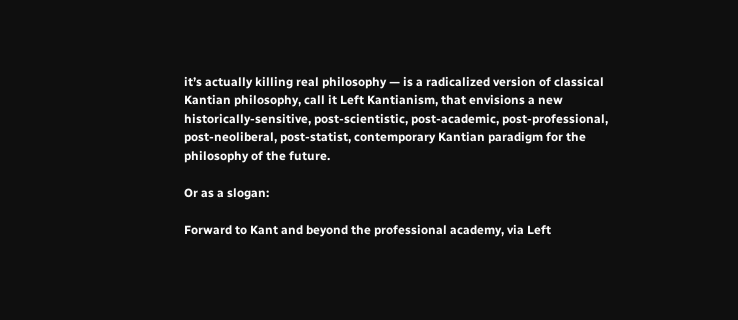it’s actually killing real philosophy — is a radicalized version of classical Kantian philosophy, call it Left Kantianism, that envisions a new historically-sensitive, post-scientistic, post-academic, post-professional, post-neoliberal, post-statist, contemporary Kantian paradigm for the philosophy of the future.

Or as a slogan:

Forward to Kant and beyond the professional academy, via Left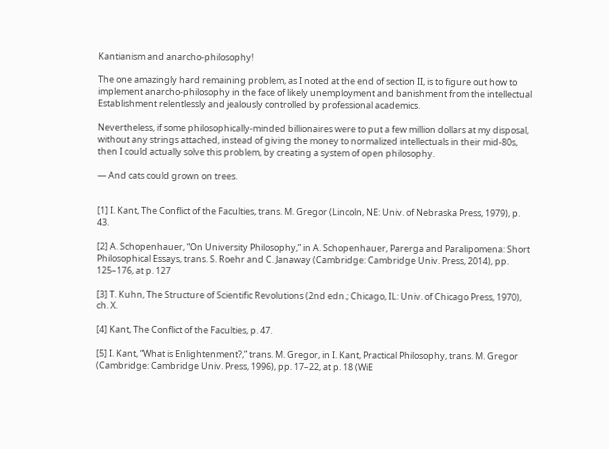Kantianism and anarcho-philosophy!

The one amazingly hard remaining problem, as I noted at the end of section II, is to figure out how to implement anarcho-philosophy in the face of likely unemployment and banishment from the intellectual Establishment relentlessly and jealously controlled by professional academics.

Nevertheless, if some philosophically-minded billionaires were to put a few million dollars at my disposal, without any strings attached, instead of giving the money to normalized intellectuals in their mid-80s, then I could actually solve this problem, by creating a system of open philosophy.

— And cats could grown on trees.


[1] I. Kant, The Conflict of the Faculties, trans. M. Gregor (Lincoln, NE: Univ. of Nebraska Press, 1979), p. 43.

[2] A. Schopenhauer, “On University Philosophy,” in A. Schopenhauer, Parerga and Paralipomena: Short Philosophical Essays, trans. S. Roehr and C. Janaway (Cambridge: Cambridge Univ. Press, 2014), pp. 125–176, at p. 127

[3] T. Kuhn, The Structure of Scientific Revolutions (2nd edn.; Chicago, IL: Univ. of Chicago Press, 1970), ch. X.

[4] Kant, The Conflict of the Faculties, p. 47.

[5] I. Kant, “What is Enlightenment?,” trans. M. Gregor, in I. Kant, Practical Philosophy, trans. M. Gregor (Cambridge: Cambridge Univ. Press, 1996), pp. 17–22, at p. 18 (WiE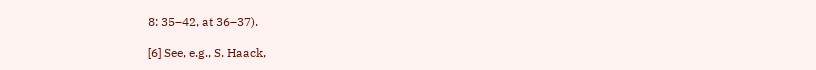8: 35–42, at 36–37).

[6] See, e.g., S. Haack,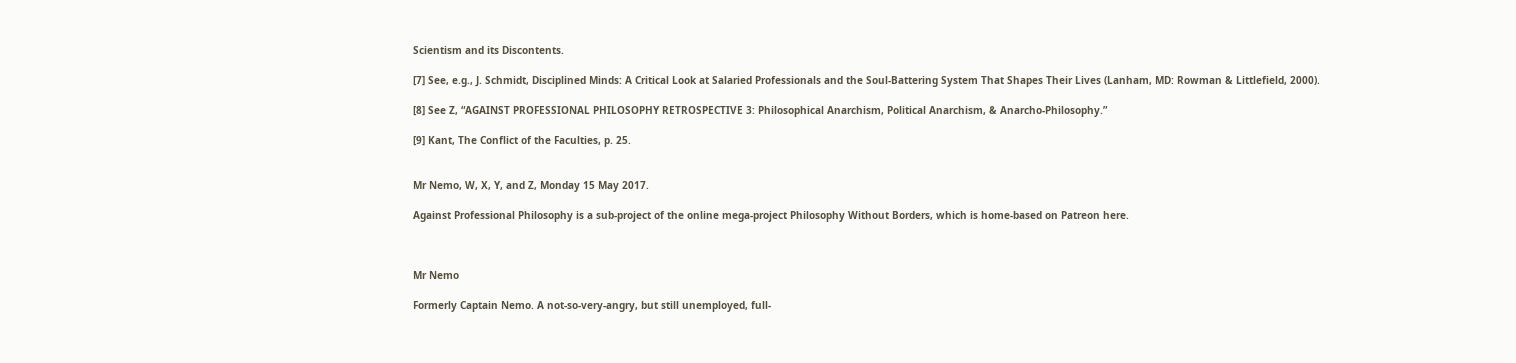Scientism and its Discontents.

[7] See, e.g., J. Schmidt, Disciplined Minds: A Critical Look at Salaried Professionals and the Soul-Battering System That Shapes Their Lives (Lanham, MD: Rowman & Littlefield, 2000).

[8] See Z, “AGAINST PROFESSIONAL PHILOSOPHY RETROSPECTIVE 3: Philosophical Anarchism, Political Anarchism, & Anarcho-Philosophy.”

[9] Kant, The Conflict of the Faculties, p. 25.


Mr Nemo, W, X, Y, and Z, Monday 15 May 2017.

Against Professional Philosophy is a sub-project of the online mega-project Philosophy Without Borders, which is home-based on Patreon here.



Mr Nemo

Formerly Captain Nemo. A not-so-very-angry, but still unemployed, full-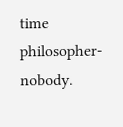time philosopher-nobody.